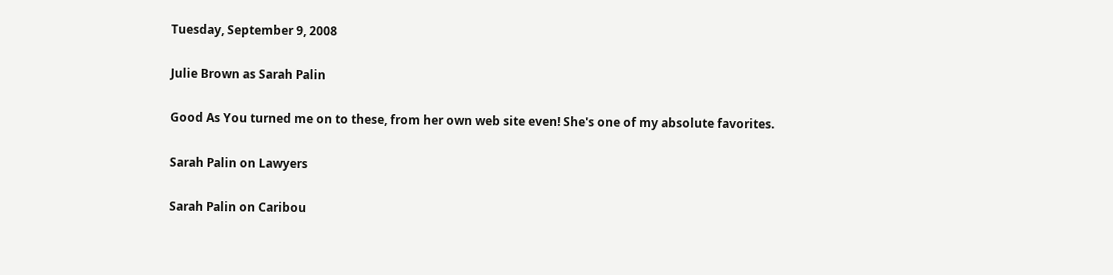Tuesday, September 9, 2008

Julie Brown as Sarah Palin

Good As You turned me on to these, from her own web site even! She's one of my absolute favorites.

Sarah Palin on Lawyers

Sarah Palin on Caribou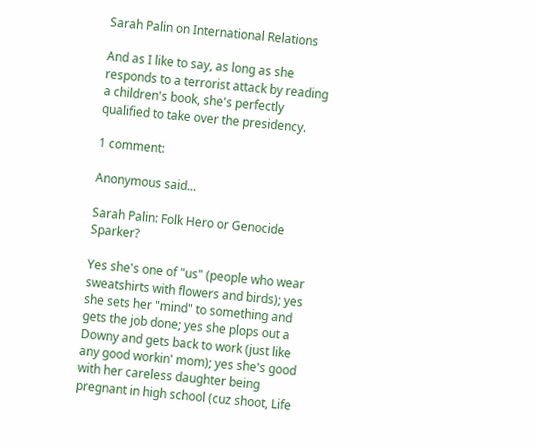Sarah Palin on International Relations

And as I like to say, as long as she responds to a terrorist attack by reading a children's book, she's perfectly qualified to take over the presidency.

1 comment:

Anonymous said...

Sarah Palin: Folk Hero or Genocide Sparker?

Yes she's one of "us" (people who wear sweatshirts with flowers and birds); yes she sets her "mind" to something and gets the job done; yes she plops out a Downy and gets back to work (just like any good workin' mom); yes she's good with her careless daughter being pregnant in high school (cuz shoot, Life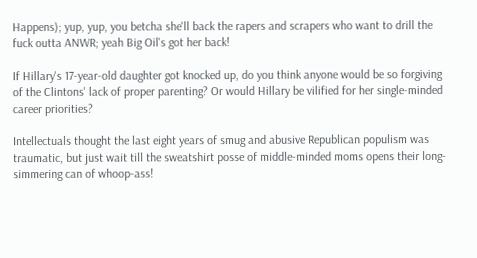Happens); yup, yup, you betcha she'll back the rapers and scrapers who want to drill the fuck outta ANWR; yeah Big Oil's got her back!

If Hillary's 17-year-old daughter got knocked up, do you think anyone would be so forgiving of the Clintons' lack of proper parenting? Or would Hillary be vilified for her single-minded career priorities?

Intellectuals thought the last eight years of smug and abusive Republican populism was traumatic, but just wait till the sweatshirt posse of middle-minded moms opens their long-simmering can of whoop-ass!